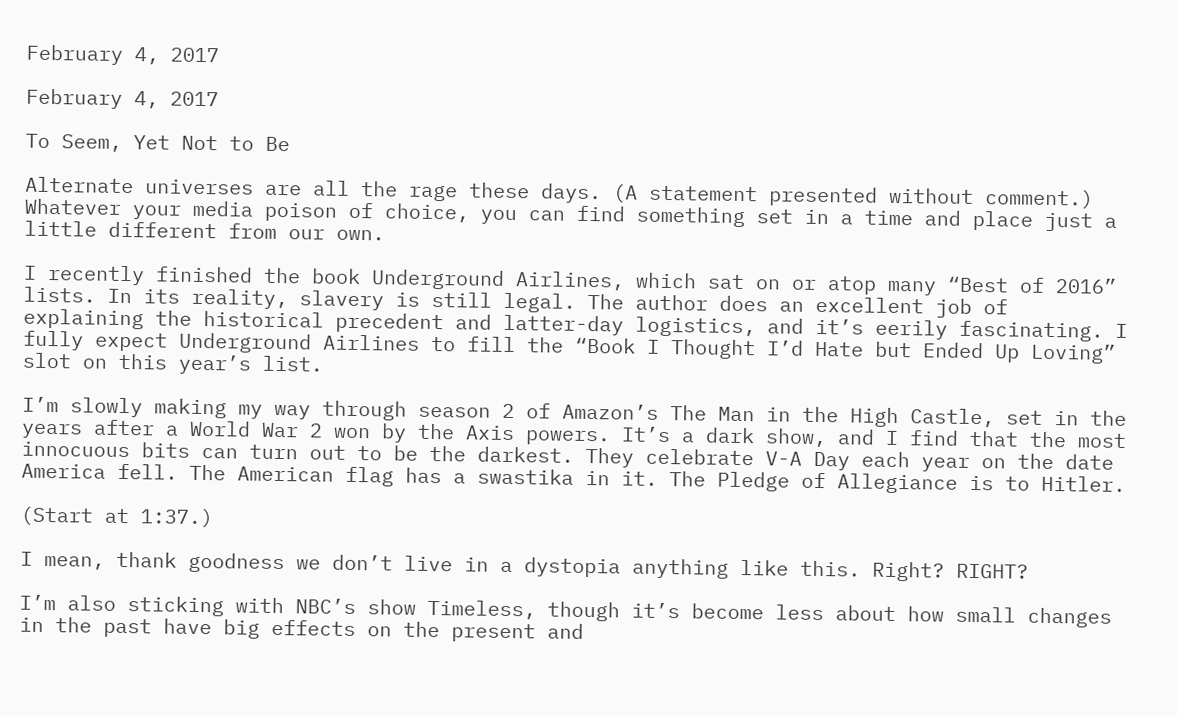February 4, 2017

February 4, 2017

To Seem, Yet Not to Be

Alternate universes are all the rage these days. (A statement presented without comment.) Whatever your media poison of choice, you can find something set in a time and place just a little different from our own.

I recently finished the book Underground Airlines, which sat on or atop many “Best of 2016” lists. In its reality, slavery is still legal. The author does an excellent job of explaining the historical precedent and latter-day logistics, and it’s eerily fascinating. I fully expect Underground Airlines to fill the “Book I Thought I’d Hate but Ended Up Loving” slot on this year’s list.

I’m slowly making my way through season 2 of Amazon’s The Man in the High Castle, set in the years after a World War 2 won by the Axis powers. It’s a dark show, and I find that the most innocuous bits can turn out to be the darkest. They celebrate V-A Day each year on the date America fell. The American flag has a swastika in it. The Pledge of Allegiance is to Hitler.

(Start at 1:37.)

I mean, thank goodness we don’t live in a dystopia anything like this. Right? RIGHT?

I’m also sticking with NBC’s show Timeless, though it’s become less about how small changes in the past have big effects on the present and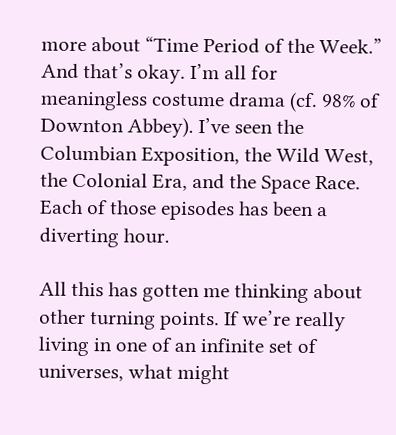more about “Time Period of the Week.” And that’s okay. I’m all for meaningless costume drama (cf. 98% of Downton Abbey). I’ve seen the Columbian Exposition, the Wild West, the Colonial Era, and the Space Race. Each of those episodes has been a diverting hour.

All this has gotten me thinking about other turning points. If we’re really living in one of an infinite set of universes, what might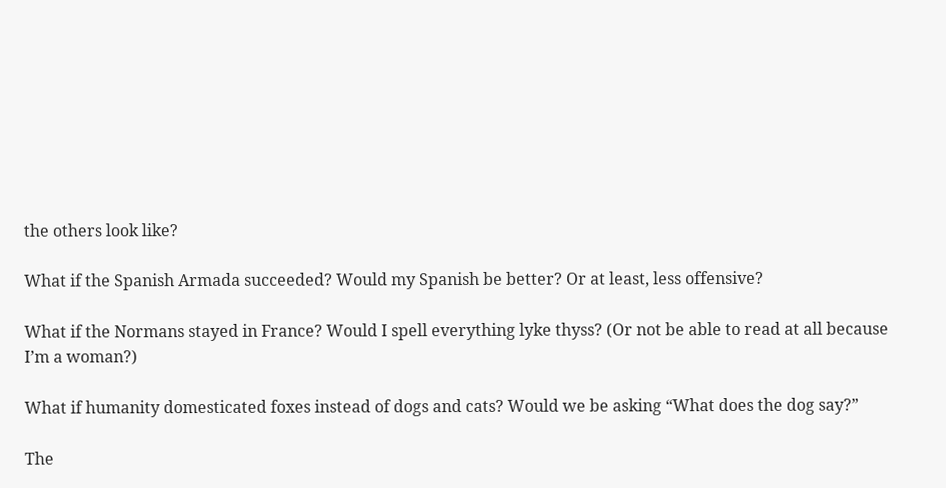the others look like?

What if the Spanish Armada succeeded? Would my Spanish be better? Or at least, less offensive?

What if the Normans stayed in France? Would I spell everything lyke thyss? (Or not be able to read at all because I’m a woman?)

What if humanity domesticated foxes instead of dogs and cats? Would we be asking “What does the dog say?”

The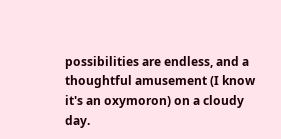possibilities are endless, and a thoughtful amusement (I know it's an oxymoron) on a cloudy day.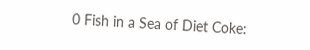0 Fish in a Sea of Diet Coke: